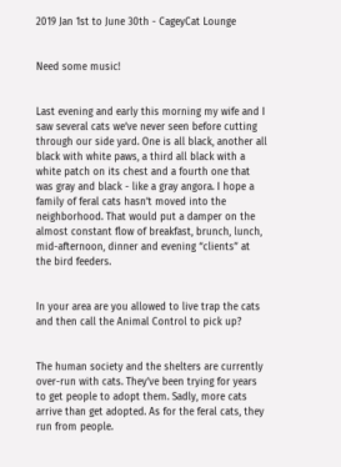2019 Jan 1st to June 30th - CageyCat Lounge


Need some music!


Last evening and early this morning my wife and I saw several cats we’ve never seen before cutting through our side yard. One is all black, another all black with white paws, a third all black with a white patch on its chest and a fourth one that was gray and black - like a gray angora. I hope a family of feral cats hasn’t moved into the neighborhood. That would put a damper on the almost constant flow of breakfast, brunch, lunch, mid-afternoon, dinner and evening “clients” at the bird feeders.


In your area are you allowed to live trap the cats and then call the Animal Control to pick up?


The human society and the shelters are currently over-run with cats. They’ve been trying for years to get people to adopt them. Sadly, more cats arrive than get adopted. As for the feral cats, they run from people.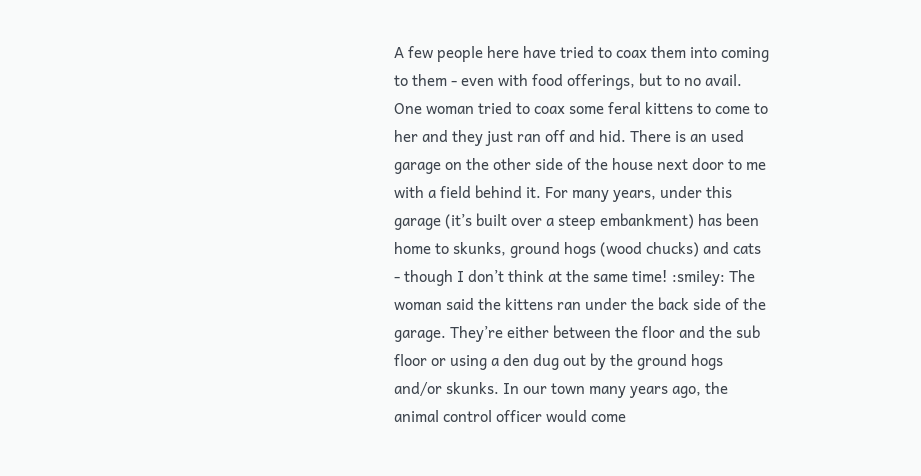A few people here have tried to coax them into coming to them - even with food offerings, but to no avail. One woman tried to coax some feral kittens to come to her and they just ran off and hid. There is an used garage on the other side of the house next door to me with a field behind it. For many years, under this garage (it’s built over a steep embankment) has been home to skunks, ground hogs (wood chucks) and cats - though I don’t think at the same time! :smiley: The woman said the kittens ran under the back side of the garage. They’re either between the floor and the sub floor or using a den dug out by the ground hogs and/or skunks. In our town many years ago, the animal control officer would come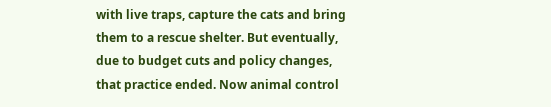with live traps, capture the cats and bring them to a rescue shelter. But eventually, due to budget cuts and policy changes, that practice ended. Now animal control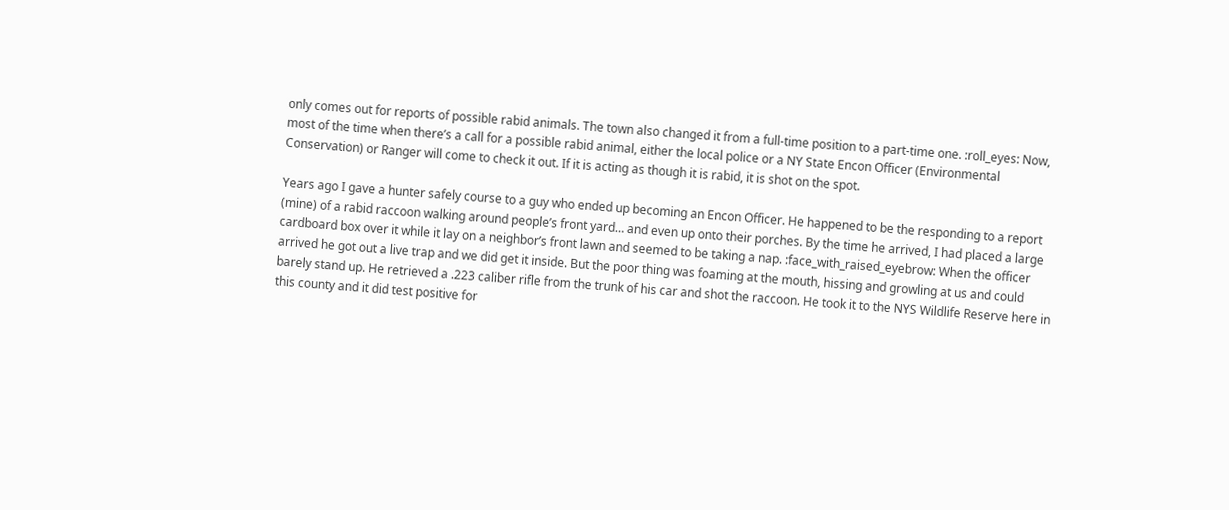only comes out for reports of possible rabid animals. The town also changed it from a full-time position to a part-time one. :roll_eyes: Now, most of the time when there’s a call for a possible rabid animal, either the local police or a NY State Encon Officer (Environmental Conservation) or Ranger will come to check it out. If it is acting as though it is rabid, it is shot on the spot.

Years ago I gave a hunter safely course to a guy who ended up becoming an Encon Officer. He happened to be the responding to a report (mine) of a rabid raccoon walking around people’s front yard… and even up onto their porches. By the time he arrived, I had placed a large cardboard box over it while it lay on a neighbor’s front lawn and seemed to be taking a nap. :face_with_raised_eyebrow: When the officer arrived he got out a live trap and we did get it inside. But the poor thing was foaming at the mouth, hissing and growling at us and could barely stand up. He retrieved a .223 caliber rifle from the trunk of his car and shot the raccoon. He took it to the NYS Wildlife Reserve here in this county and it did test positive for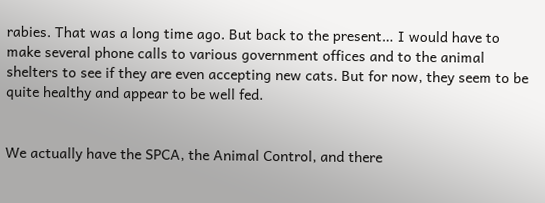rabies. That was a long time ago. But back to the present… I would have to make several phone calls to various government offices and to the animal shelters to see if they are even accepting new cats. But for now, they seem to be quite healthy and appear to be well fed.


We actually have the SPCA, the Animal Control, and there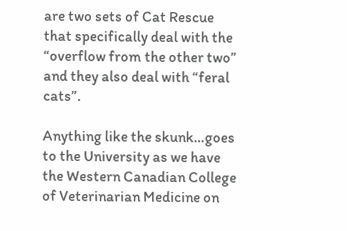are two sets of Cat Rescue that specifically deal with the “overflow from the other two” and they also deal with “feral cats”.

Anything like the skunk…goes to the University as we have the Western Canadian College of Veterinarian Medicine on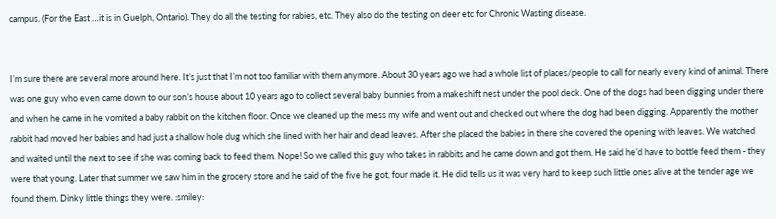campus. (For the East …it is in Guelph, Ontario). They do all the testing for rabies, etc. They also do the testing on deer etc for Chronic Wasting disease.


I’m sure there are several more around here. It’s just that I’m not too familiar with them anymore. About 30 years ago we had a whole list of places/people to call for nearly every kind of animal. There was one guy who even came down to our son’s house about 10 years ago to collect several baby bunnies from a makeshift nest under the pool deck. One of the dogs had been digging under there and when he came in he vomited a baby rabbit on the kitchen floor. Once we cleaned up the mess my wife and went out and checked out where the dog had been digging. Apparently the mother rabbit had moved her babies and had just a shallow hole dug which she lined with her hair and dead leaves. After she placed the babies in there she covered the opening with leaves. We watched and waited until the next to see if she was coming back to feed them. Nope! So we called this guy who takes in rabbits and he came down and got them. He said he’d have to bottle feed them - they were that young. Later that summer we saw him in the grocery store and he said of the five he got, four made it. He did tells us it was very hard to keep such little ones alive at the tender age we found them. Dinky little things they were. :smiley: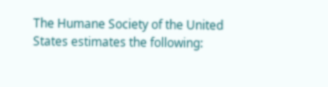The Humane Society of the United States estimates the following: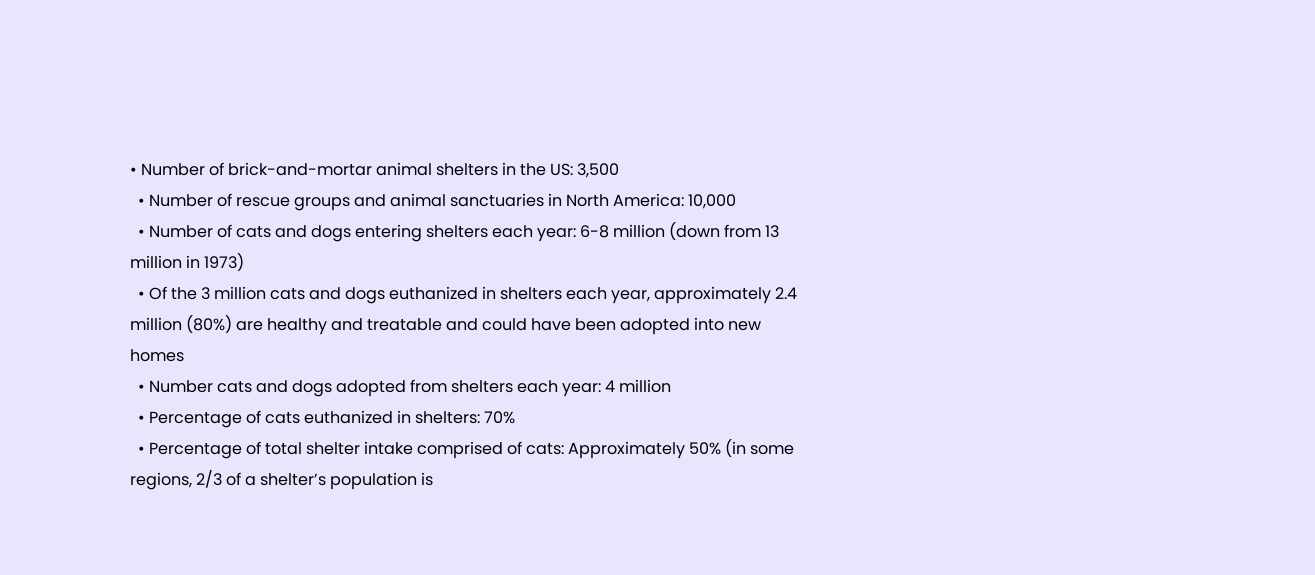• Number of brick-and-mortar animal shelters in the US: 3,500
  • Number of rescue groups and animal sanctuaries in North America: 10,000
  • Number of cats and dogs entering shelters each year: 6-8 million (down from 13 million in 1973)
  • Of the 3 million cats and dogs euthanized in shelters each year, approximately 2.4 million (80%) are healthy and treatable and could have been adopted into new homes
  • Number cats and dogs adopted from shelters each year: 4 million
  • Percentage of cats euthanized in shelters: 70%
  • Percentage of total shelter intake comprised of cats: Approximately 50% (in some regions, 2/3 of a shelter’s population is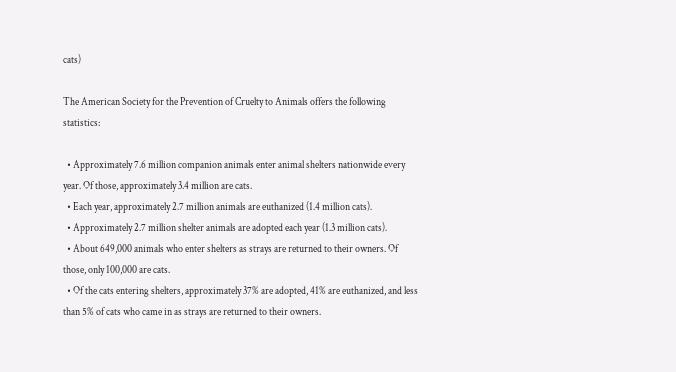cats)

The American Society for the Prevention of Cruelty to Animals offers the following statistics:

  • Approximately 7.6 million companion animals enter animal shelters nationwide every year. Of those, approximately 3.4 million are cats.
  • Each year, approximately 2.7 million animals are euthanized (1.4 million cats).
  • Approximately 2.7 million shelter animals are adopted each year (1.3 million cats).
  • About 649,000 animals who enter shelters as strays are returned to their owners. Of those, only 100,000 are cats.
  • Of the cats entering shelters, approximately 37% are adopted, 41% are euthanized, and less than 5% of cats who came in as strays are returned to their owners.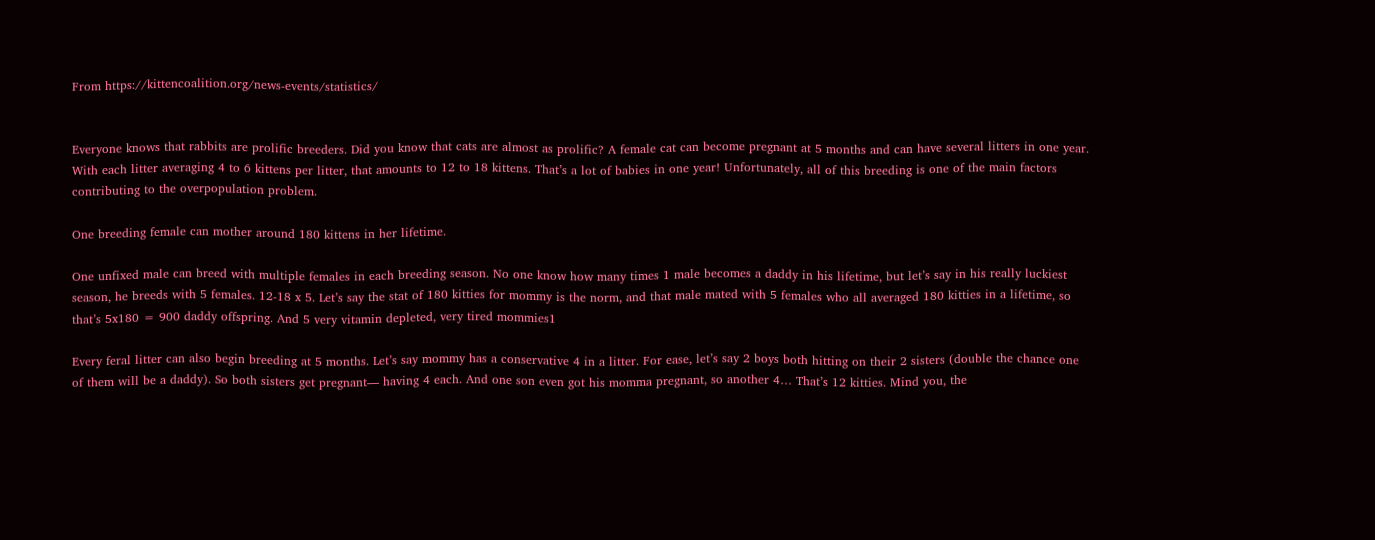From https://kittencoalition.org/news-events/statistics/


Everyone knows that rabbits are prolific breeders. Did you know that cats are almost as prolific? A female cat can become pregnant at 5 months and can have several litters in one year. With each litter averaging 4 to 6 kittens per litter, that amounts to 12 to 18 kittens. That’s a lot of babies in one year! Unfortunately, all of this breeding is one of the main factors contributing to the overpopulation problem.

One breeding female can mother around 180 kittens in her lifetime.

One unfixed male can breed with multiple females in each breeding season. No one know how many times 1 male becomes a daddy in his lifetime, but let’s say in his really luckiest season, he breeds with 5 females. 12-18 x 5. Let’s say the stat of 180 kitties for mommy is the norm, and that male mated with 5 females who all averaged 180 kitties in a lifetime, so that’s 5x180 = 900 daddy offspring. And 5 very vitamin depleted, very tired mommies1

Every feral litter can also begin breeding at 5 months. Let’s say mommy has a conservative 4 in a litter. For ease, let’s say 2 boys both hitting on their 2 sisters (double the chance one of them will be a daddy). So both sisters get pregnant— having 4 each. And one son even got his momma pregnant, so another 4… That’s 12 kitties. Mind you, the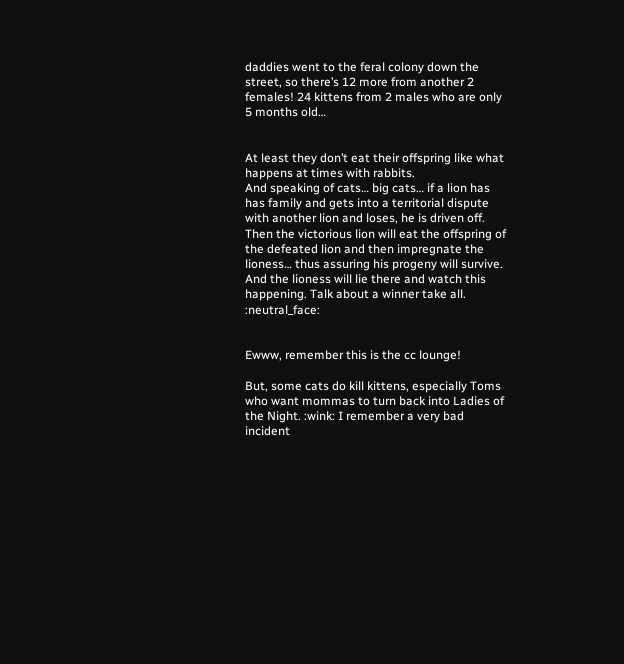daddies went to the feral colony down the street, so there’s 12 more from another 2 females! 24 kittens from 2 males who are only 5 months old…


At least they don’t eat their offspring like what happens at times with rabbits.
And speaking of cats… big cats… if a lion has has family and gets into a territorial dispute with another lion and loses, he is driven off. Then the victorious lion will eat the offspring of the defeated lion and then impregnate the lioness… thus assuring his progeny will survive. And the lioness will lie there and watch this happening. Talk about a winner take all. :neutral_face:


Ewww, remember this is the cc lounge!

But, some cats do kill kittens, especially Toms who want mommas to turn back into Ladies of the Night. :wink: I remember a very bad incident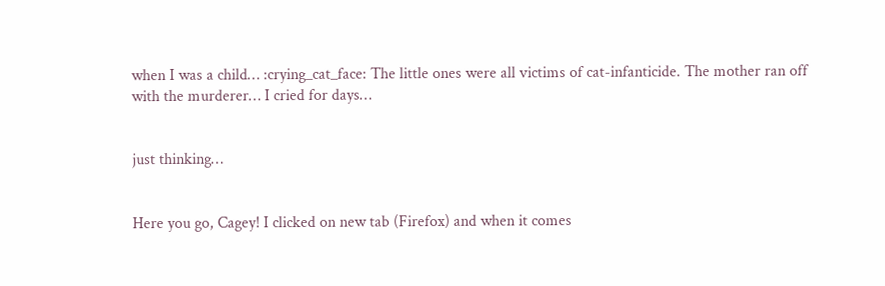when I was a child… :crying_cat_face: The little ones were all victims of cat-infanticide. The mother ran off with the murderer… I cried for days…


just thinking…


Here you go, Cagey! I clicked on new tab (Firefox) and when it comes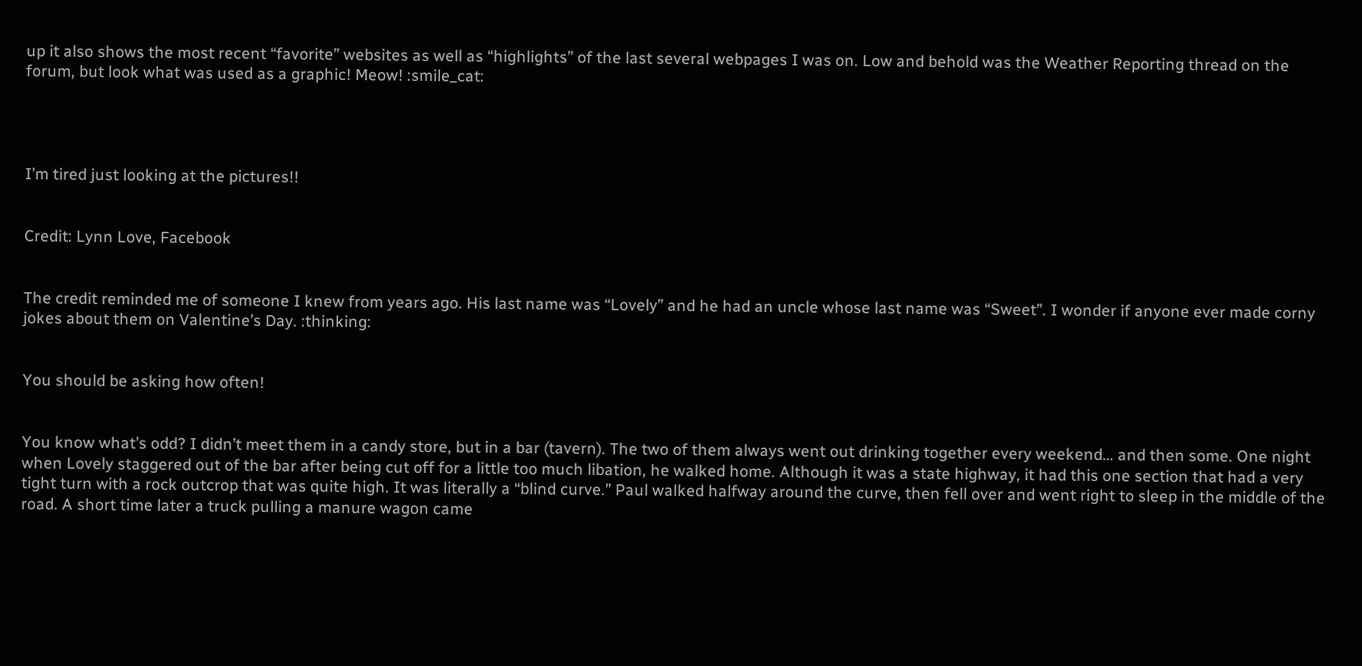up it also shows the most recent “favorite” websites as well as “highlights” of the last several webpages I was on. Low and behold was the Weather Reporting thread on the forum, but look what was used as a graphic! Meow! :smile_cat:




I’m tired just looking at the pictures!!


Credit: Lynn Love, Facebook


The credit reminded me of someone I knew from years ago. His last name was “Lovely” and he had an uncle whose last name was “Sweet”. I wonder if anyone ever made corny jokes about them on Valentine’s Day. :thinking:


You should be asking how often!


You know what’s odd? I didn’t meet them in a candy store, but in a bar (tavern). The two of them always went out drinking together every weekend… and then some. One night when Lovely staggered out of the bar after being cut off for a little too much libation, he walked home. Although it was a state highway, it had this one section that had a very tight turn with a rock outcrop that was quite high. It was literally a “blind curve.” Paul walked halfway around the curve, then fell over and went right to sleep in the middle of the road. A short time later a truck pulling a manure wagon came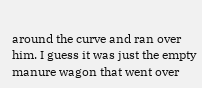around the curve and ran over him. I guess it was just the empty manure wagon that went over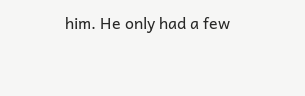him. He only had a few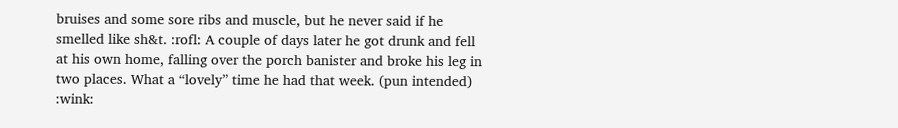bruises and some sore ribs and muscle, but he never said if he smelled like sh&t. :rofl: A couple of days later he got drunk and fell at his own home, falling over the porch banister and broke his leg in two places. What a “lovely” time he had that week. (pun intended) :wink: